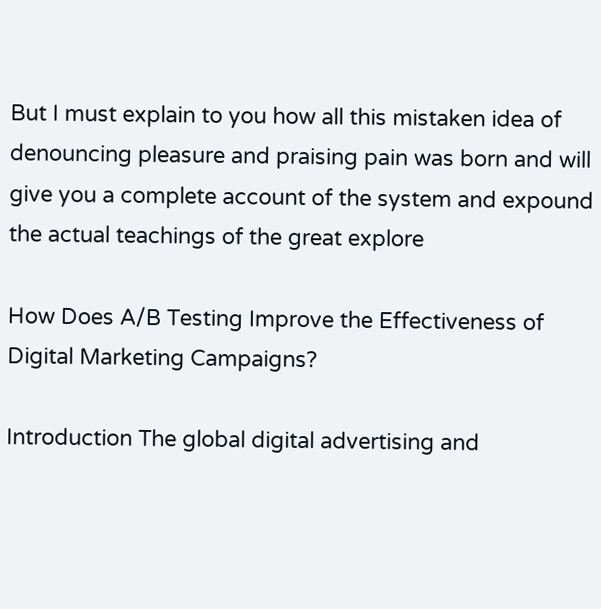But I must explain to you how all this mistaken idea of denouncing pleasure and praising pain was born and will give you a complete account of the system and expound the actual teachings of the great explore

How Does A/B Testing Improve the Effectiveness of Digital Marketing Campaigns?

Introduction The global digital advertising and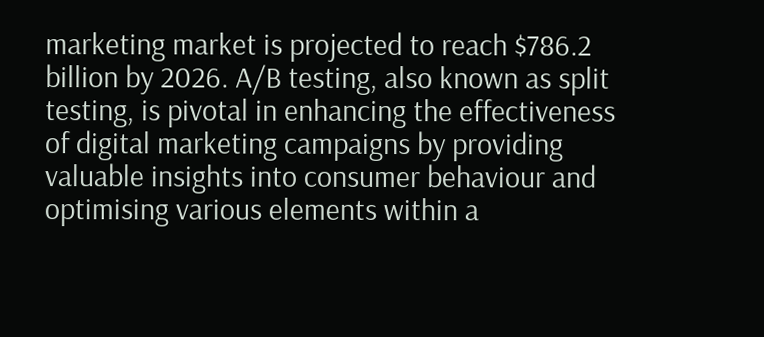marketing market is projected to reach $786.2 billion by 2026. A/B testing, also known as split testing, is pivotal in enhancing the effectiveness of digital marketing campaigns by providing valuable insights into consumer behaviour and optimising various elements within a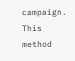campaign. This method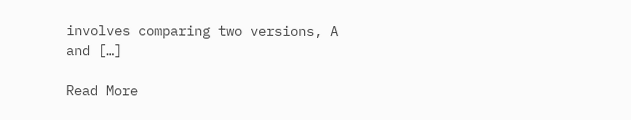involves comparing two versions, A and […]

Read More